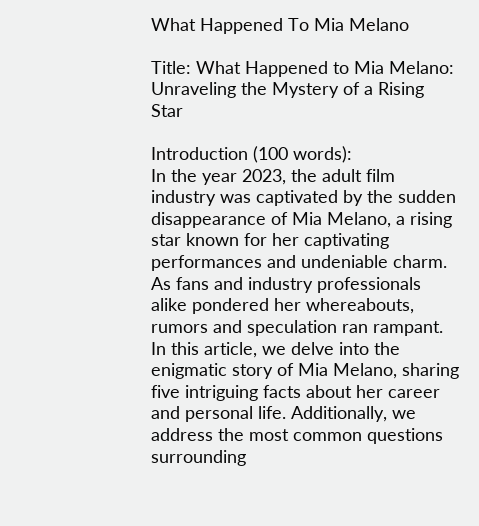What Happened To Mia Melano

Title: What Happened to Mia Melano: Unraveling the Mystery of a Rising Star

Introduction (100 words):
In the year 2023, the adult film industry was captivated by the sudden disappearance of Mia Melano, a rising star known for her captivating performances and undeniable charm. As fans and industry professionals alike pondered her whereabouts, rumors and speculation ran rampant. In this article, we delve into the enigmatic story of Mia Melano, sharing five intriguing facts about her career and personal life. Additionally, we address the most common questions surrounding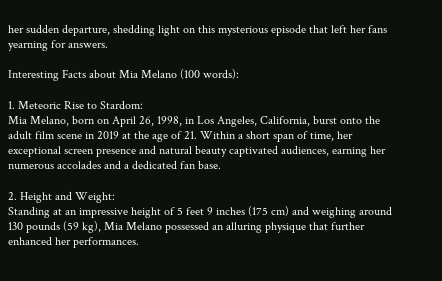her sudden departure, shedding light on this mysterious episode that left her fans yearning for answers.

Interesting Facts about Mia Melano (100 words):

1. Meteoric Rise to Stardom:
Mia Melano, born on April 26, 1998, in Los Angeles, California, burst onto the adult film scene in 2019 at the age of 21. Within a short span of time, her exceptional screen presence and natural beauty captivated audiences, earning her numerous accolades and a dedicated fan base.

2. Height and Weight:
Standing at an impressive height of 5 feet 9 inches (175 cm) and weighing around 130 pounds (59 kg), Mia Melano possessed an alluring physique that further enhanced her performances.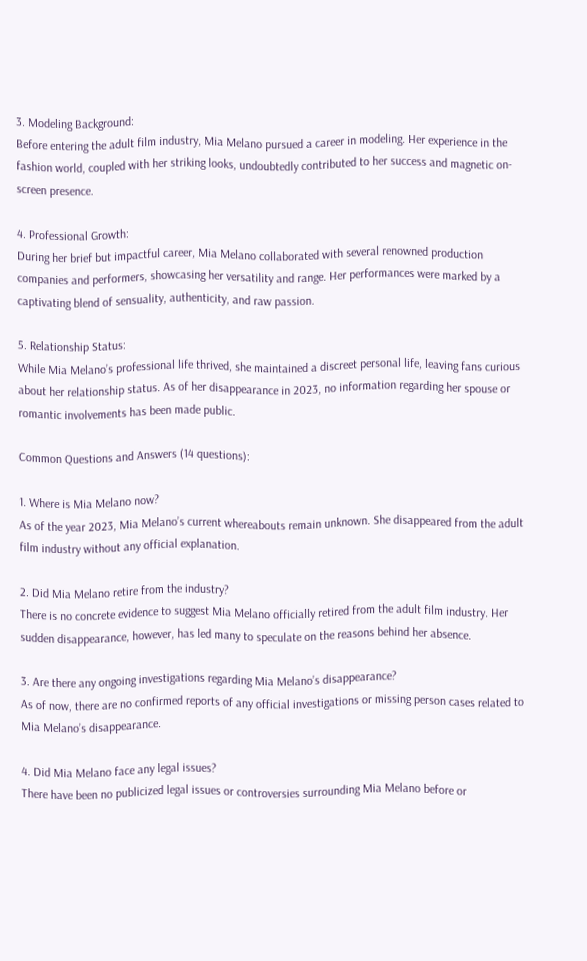3. Modeling Background:
Before entering the adult film industry, Mia Melano pursued a career in modeling. Her experience in the fashion world, coupled with her striking looks, undoubtedly contributed to her success and magnetic on-screen presence.

4. Professional Growth:
During her brief but impactful career, Mia Melano collaborated with several renowned production companies and performers, showcasing her versatility and range. Her performances were marked by a captivating blend of sensuality, authenticity, and raw passion.

5. Relationship Status:
While Mia Melano’s professional life thrived, she maintained a discreet personal life, leaving fans curious about her relationship status. As of her disappearance in 2023, no information regarding her spouse or romantic involvements has been made public.

Common Questions and Answers (14 questions):

1. Where is Mia Melano now?
As of the year 2023, Mia Melano’s current whereabouts remain unknown. She disappeared from the adult film industry without any official explanation.

2. Did Mia Melano retire from the industry?
There is no concrete evidence to suggest Mia Melano officially retired from the adult film industry. Her sudden disappearance, however, has led many to speculate on the reasons behind her absence.

3. Are there any ongoing investigations regarding Mia Melano’s disappearance?
As of now, there are no confirmed reports of any official investigations or missing person cases related to Mia Melano’s disappearance.

4. Did Mia Melano face any legal issues?
There have been no publicized legal issues or controversies surrounding Mia Melano before or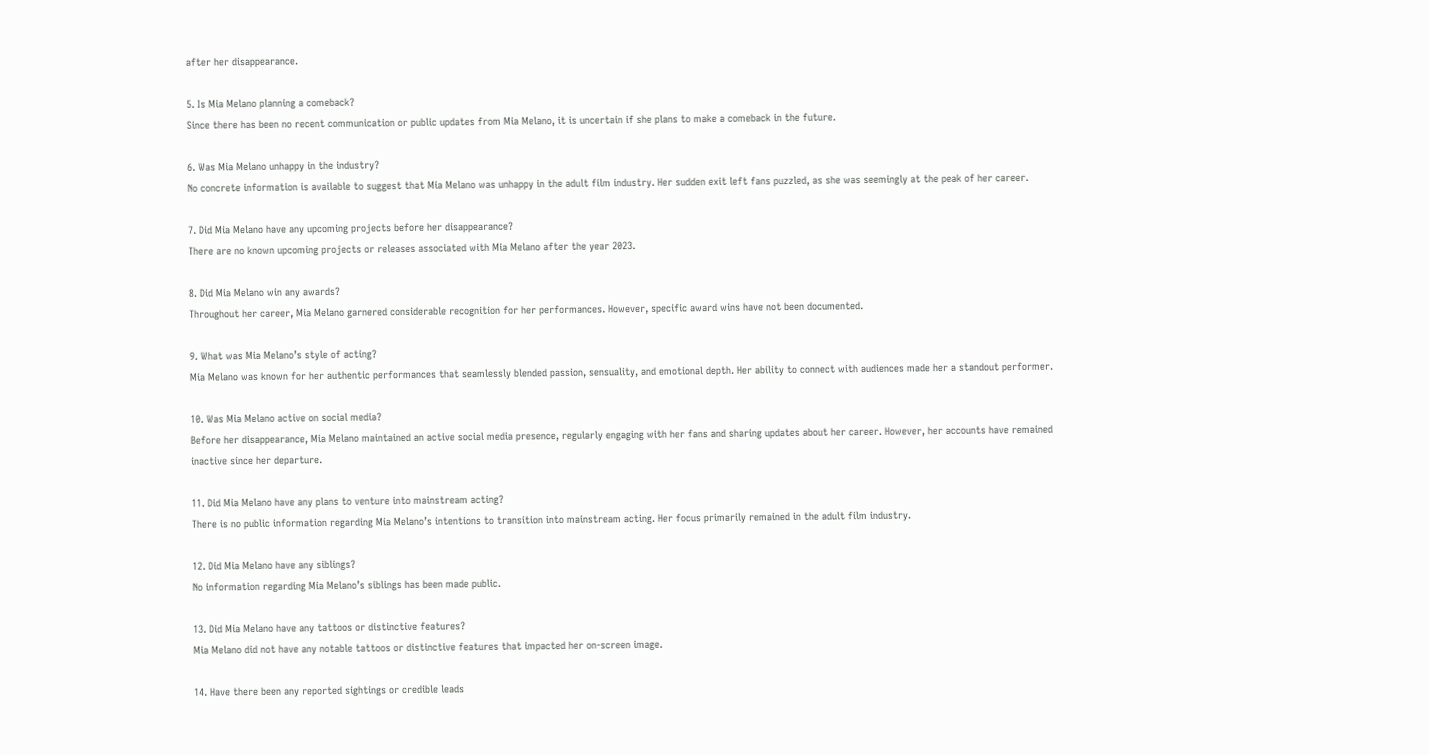after her disappearance.

5. Is Mia Melano planning a comeback?
Since there has been no recent communication or public updates from Mia Melano, it is uncertain if she plans to make a comeback in the future.

6. Was Mia Melano unhappy in the industry?
No concrete information is available to suggest that Mia Melano was unhappy in the adult film industry. Her sudden exit left fans puzzled, as she was seemingly at the peak of her career.

7. Did Mia Melano have any upcoming projects before her disappearance?
There are no known upcoming projects or releases associated with Mia Melano after the year 2023.

8. Did Mia Melano win any awards?
Throughout her career, Mia Melano garnered considerable recognition for her performances. However, specific award wins have not been documented.

9. What was Mia Melano’s style of acting?
Mia Melano was known for her authentic performances that seamlessly blended passion, sensuality, and emotional depth. Her ability to connect with audiences made her a standout performer.

10. Was Mia Melano active on social media?
Before her disappearance, Mia Melano maintained an active social media presence, regularly engaging with her fans and sharing updates about her career. However, her accounts have remained inactive since her departure.

11. Did Mia Melano have any plans to venture into mainstream acting?
There is no public information regarding Mia Melano’s intentions to transition into mainstream acting. Her focus primarily remained in the adult film industry.

12. Did Mia Melano have any siblings?
No information regarding Mia Melano’s siblings has been made public.

13. Did Mia Melano have any tattoos or distinctive features?
Mia Melano did not have any notable tattoos or distinctive features that impacted her on-screen image.

14. Have there been any reported sightings or credible leads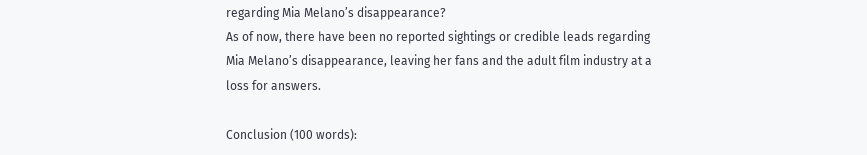regarding Mia Melano’s disappearance?
As of now, there have been no reported sightings or credible leads regarding Mia Melano’s disappearance, leaving her fans and the adult film industry at a loss for answers.

Conclusion (100 words):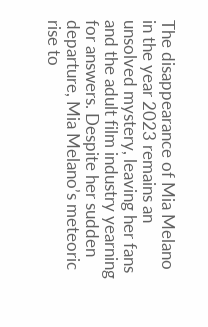The disappearance of Mia Melano in the year 2023 remains an unsolved mystery, leaving her fans and the adult film industry yearning for answers. Despite her sudden departure, Mia Melano’s meteoric rise to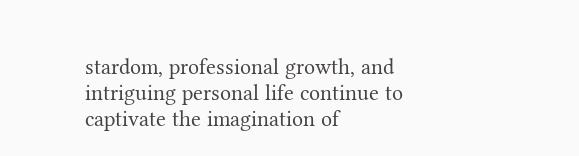stardom, professional growth, and intriguing personal life continue to captivate the imagination of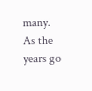many. As the years go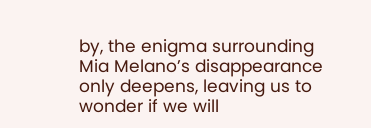by, the enigma surrounding Mia Melano’s disappearance only deepens, leaving us to wonder if we will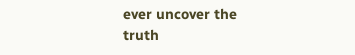ever uncover the truth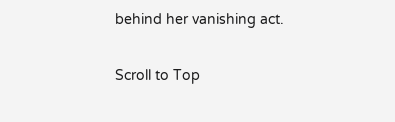behind her vanishing act.

Scroll to Top